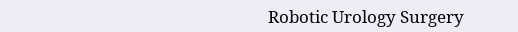Robotic Urology Surgery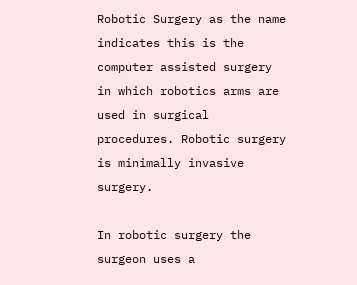Robotic Surgery as the name indicates this is the computer assisted surgery in which robotics arms are used in surgical procedures. Robotic surgery is minimally invasive surgery.

In robotic surgery the surgeon uses a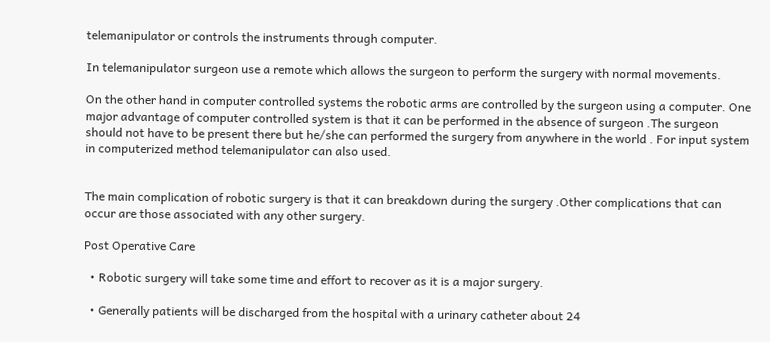telemanipulator or controls the instruments through computer.

In telemanipulator surgeon use a remote which allows the surgeon to perform the surgery with normal movements.

On the other hand in computer controlled systems the robotic arms are controlled by the surgeon using a computer. One major advantage of computer controlled system is that it can be performed in the absence of surgeon .The surgeon should not have to be present there but he/she can performed the surgery from anywhere in the world . For input system in computerized method telemanipulator can also used.


The main complication of robotic surgery is that it can breakdown during the surgery .Other complications that can occur are those associated with any other surgery.

Post Operative Care

  • Robotic surgery will take some time and effort to recover as it is a major surgery.

  • Generally patients will be discharged from the hospital with a urinary catheter about 24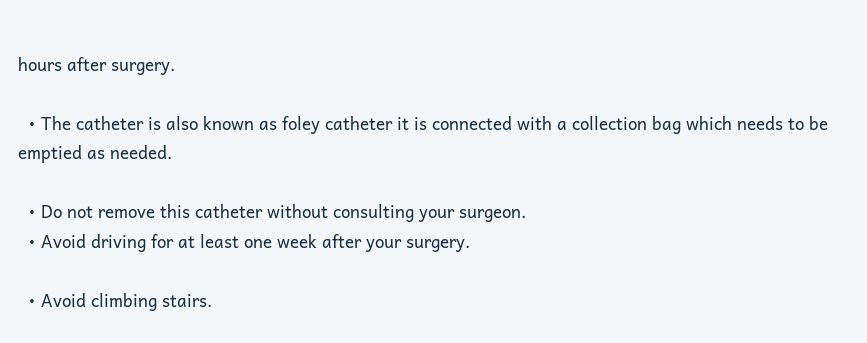hours after surgery.

  • The catheter is also known as foley catheter it is connected with a collection bag which needs to be emptied as needed.

  • Do not remove this catheter without consulting your surgeon.
  • Avoid driving for at least one week after your surgery.

  • Avoid climbing stairs.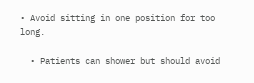• Avoid sitting in one position for too long.

  • Patients can shower but should avoid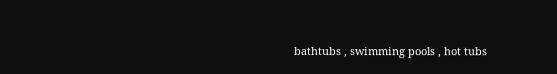bathtubs , swimming pools , hot tubs